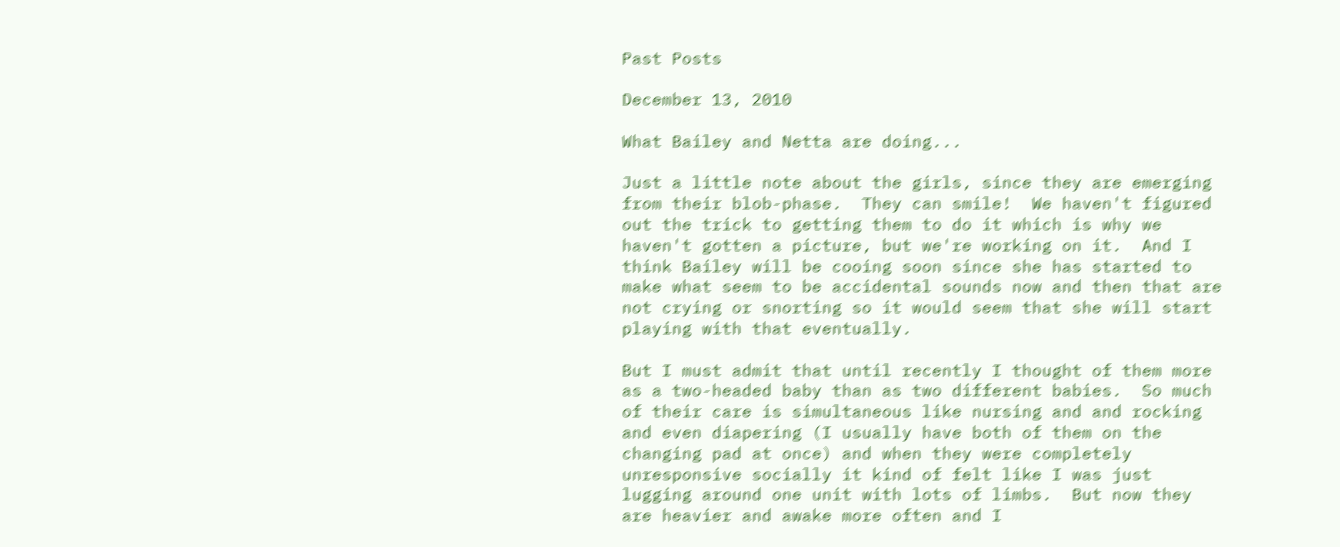Past Posts

December 13, 2010

What Bailey and Netta are doing...

Just a little note about the girls, since they are emerging from their blob-phase.  They can smile!  We haven't figured out the trick to getting them to do it which is why we haven't gotten a picture, but we're working on it.  And I think Bailey will be cooing soon since she has started to make what seem to be accidental sounds now and then that are not crying or snorting so it would seem that she will start playing with that eventually.

But I must admit that until recently I thought of them more as a two-headed baby than as two different babies.  So much of their care is simultaneous like nursing and and rocking and even diapering (I usually have both of them on the changing pad at once) and when they were completely unresponsive socially it kind of felt like I was just lugging around one unit with lots of limbs.  But now they are heavier and awake more often and I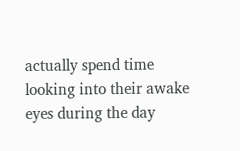actually spend time looking into their awake eyes during the day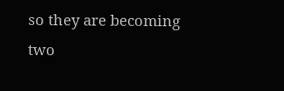so they are becoming two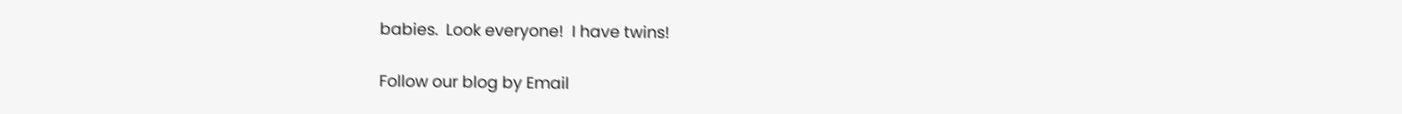babies.  Look everyone!  I have twins!

Follow our blog by Email